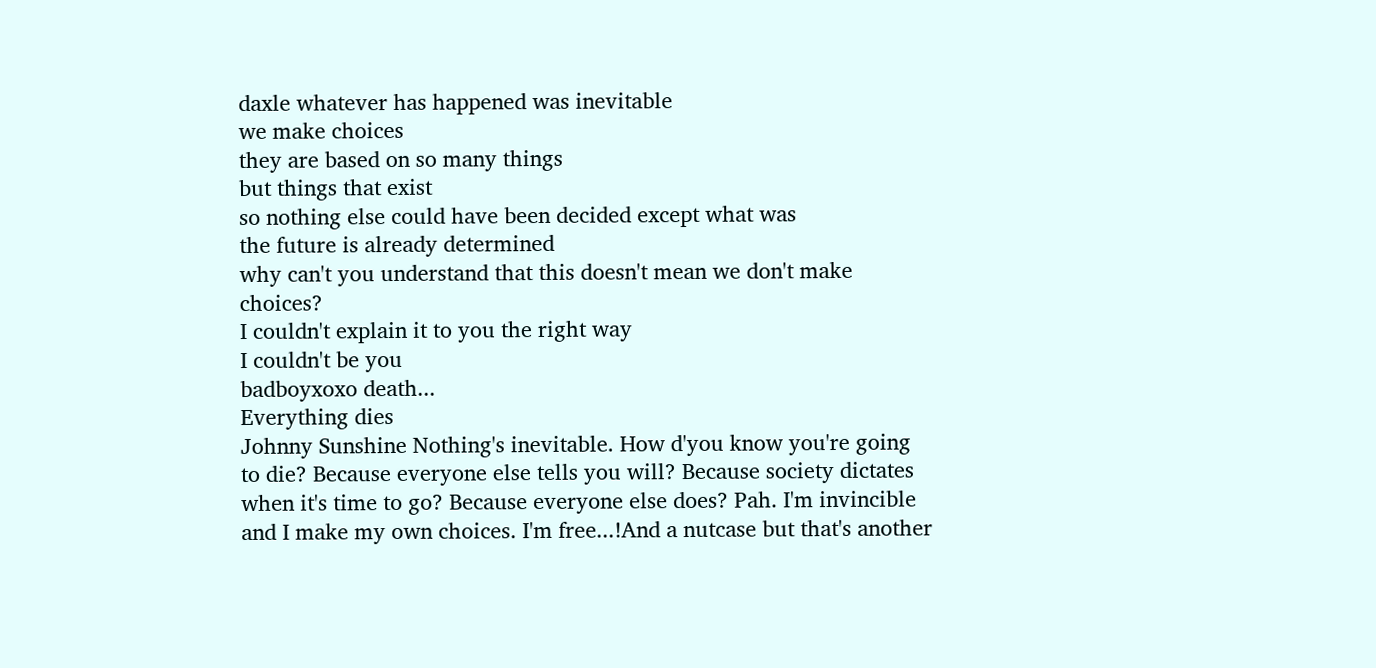daxle whatever has happened was inevitable
we make choices
they are based on so many things
but things that exist
so nothing else could have been decided except what was
the future is already determined
why can't you understand that this doesn't mean we don't make choices?
I couldn't explain it to you the right way
I couldn't be you
badboyxoxo death...
Everything dies
Johnny Sunshine Nothing's inevitable. How d'you know you're going to die? Because everyone else tells you will? Because society dictates when it's time to go? Because everyone else does? Pah. I'm invincible and I make my own choices. I'm free...!And a nutcase but that's another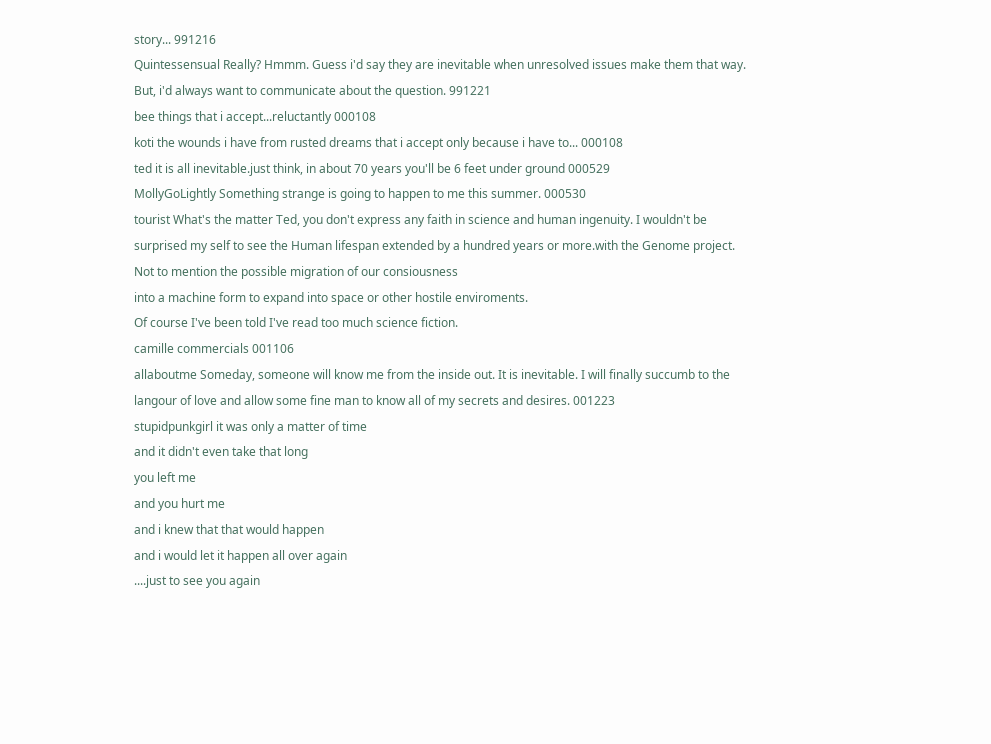story... 991216
Quintessensual Really? Hmmm. Guess i'd say they are inevitable when unresolved issues make them that way. But, i'd always want to communicate about the question. 991221
bee things that i accept...reluctantly 000108
koti the wounds i have from rusted dreams that i accept only because i have to... 000108
ted it is all inevitable.just think, in about 70 years you'll be 6 feet under ground 000529
MollyGoLightly Something strange is going to happen to me this summer. 000530
tourist What's the matter Ted, you don't express any faith in science and human ingenuity. I wouldn't be surprised my self to see the Human lifespan extended by a hundred years or more.with the Genome project. Not to mention the possible migration of our consiousness
into a machine form to expand into space or other hostile enviroments.
Of course I've been told I've read too much science fiction.
camille commercials 001106
allaboutme Someday, someone will know me from the inside out. It is inevitable. I will finally succumb to the langour of love and allow some fine man to know all of my secrets and desires. 001223
stupidpunkgirl it was only a matter of time
and it didn't even take that long
you left me
and you hurt me
and i knew that that would happen
and i would let it happen all over again
....just to see you again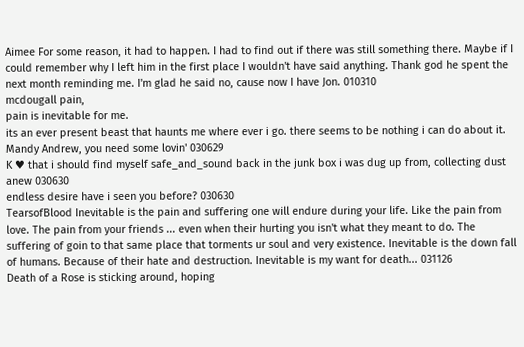Aimee For some reason, it had to happen. I had to find out if there was still something there. Maybe if I could remember why I left him in the first place I wouldn't have said anything. Thank god he spent the next month reminding me. I'm glad he said no, cause now I have Jon. 010310
mcdougall pain,
pain is inevitable for me.
its an ever present beast that haunts me where ever i go. there seems to be nothing i can do about it.
Mandy Andrew, you need some lovin' 030629
K ♥ that i should find myself safe_and_sound back in the junk box i was dug up from, collecting dust anew 030630
endless desire have i seen you before? 030630
TearsofBlood Inevitable is the pain and suffering one will endure during your life. Like the pain from love. The pain from your friends ... even when their hurting you isn't what they meant to do. The suffering of goin to that same place that torments ur soul and very existence. Inevitable is the down fall of humans. Because of their hate and destruction. Inevitable is my want for death... 031126
Death of a Rose is sticking around, hoping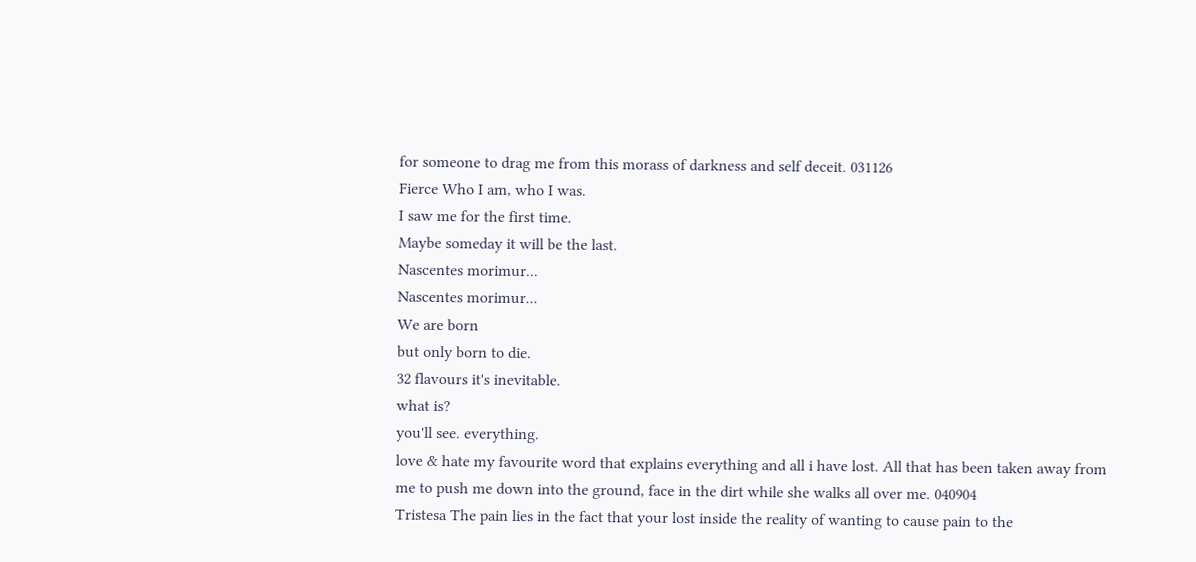for someone to drag me from this morass of darkness and self deceit. 031126
Fierce Who I am, who I was.
I saw me for the first time.
Maybe someday it will be the last.
Nascentes morimur...
Nascentes morimur...
We are born
but only born to die.
32 flavours it's inevitable.
what is?
you'll see. everything.
love & hate my favourite word that explains everything and all i have lost. All that has been taken away from me to push me down into the ground, face in the dirt while she walks all over me. 040904
Tristesa The pain lies in the fact that your lost inside the reality of wanting to cause pain to the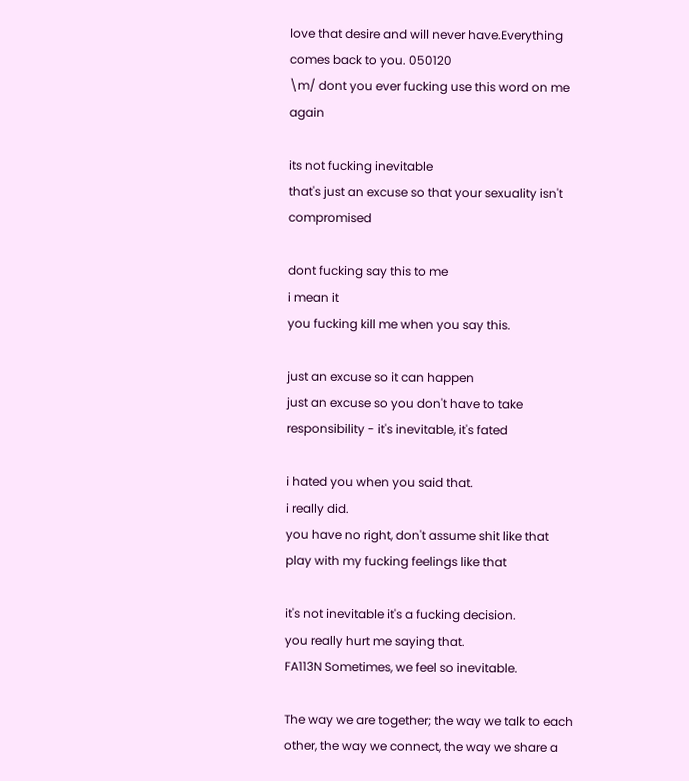love that desire and will never have.Everything comes back to you. 050120
\m/ dont you ever fucking use this word on me again

its not fucking inevitable
that's just an excuse so that your sexuality isn't compromised

dont fucking say this to me
i mean it
you fucking kill me when you say this.

just an excuse so it can happen
just an excuse so you don't have to take responsibility - it's inevitable, it's fated

i hated you when you said that.
i really did.
you have no right, don't assume shit like that
play with my fucking feelings like that

it's not inevitable it's a fucking decision.
you really hurt me saying that.
FA113N Sometimes, we feel so inevitable.

The way we are together; the way we talk to each other, the way we connect, the way we share a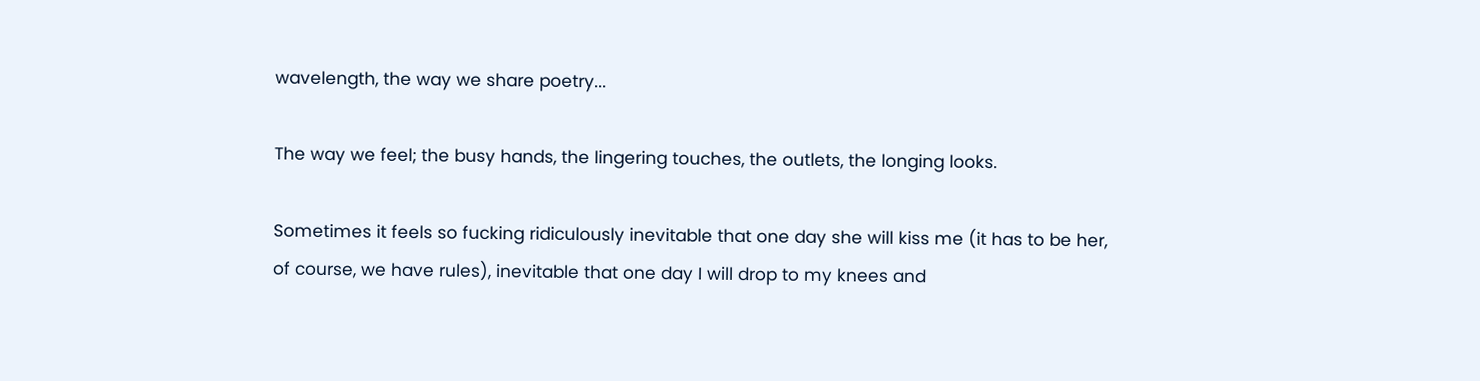wavelength, the way we share poetry...

The way we feel; the busy hands, the lingering touches, the outlets, the longing looks.

Sometimes it feels so fucking ridiculously inevitable that one day she will kiss me (it has to be her, of course, we have rules), inevitable that one day I will drop to my knees and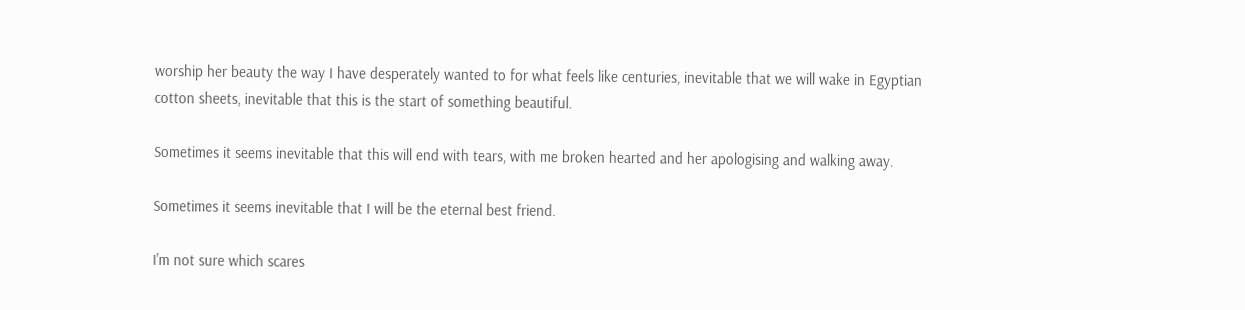worship her beauty the way I have desperately wanted to for what feels like centuries, inevitable that we will wake in Egyptian cotton sheets, inevitable that this is the start of something beautiful.

Sometimes it seems inevitable that this will end with tears, with me broken hearted and her apologising and walking away.

Sometimes it seems inevitable that I will be the eternal best friend.

I'm not sure which scares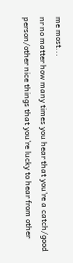me most...
nr no matter how many times you hear that you're a catch/good person/other nice things that you're lucky to hear from other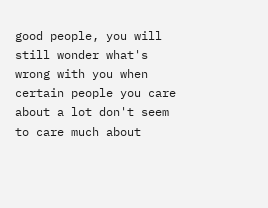good people, you will still wonder what's wrong with you when certain people you care about a lot don't seem to care much about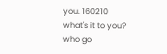you. 160210
what's it to you?
who go